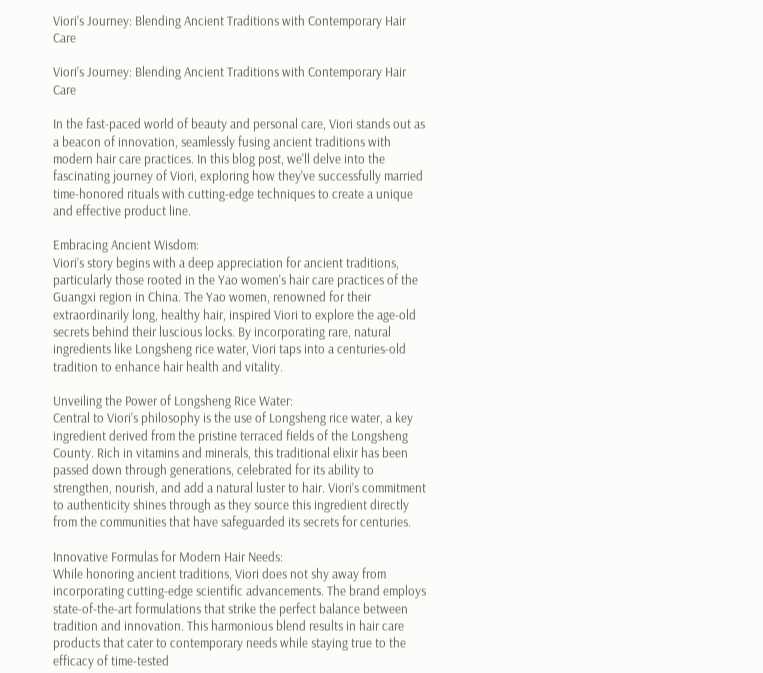Viori’s Journey: Blending Ancient Traditions with Contemporary Hair Care

Viori’s Journey: Blending Ancient Traditions with Contemporary Hair Care

In the fast-paced world of beauty and personal care, Viori stands out as a beacon of innovation, seamlessly fusing ancient traditions with modern hair care practices. In this blog post, we'll delve into the fascinating journey of Viori, exploring how they've successfully married time-honored rituals with cutting-edge techniques to create a unique and effective product line.

Embracing Ancient Wisdom:
Viori’s story begins with a deep appreciation for ancient traditions, particularly those rooted in the Yao women's hair care practices of the Guangxi region in China. The Yao women, renowned for their extraordinarily long, healthy hair, inspired Viori to explore the age-old secrets behind their luscious locks. By incorporating rare, natural ingredients like Longsheng rice water, Viori taps into a centuries-old tradition to enhance hair health and vitality.

Unveiling the Power of Longsheng Rice Water:
Central to Viori’s philosophy is the use of Longsheng rice water, a key ingredient derived from the pristine terraced fields of the Longsheng County. Rich in vitamins and minerals, this traditional elixir has been passed down through generations, celebrated for its ability to strengthen, nourish, and add a natural luster to hair. Viori’s commitment to authenticity shines through as they source this ingredient directly from the communities that have safeguarded its secrets for centuries.

Innovative Formulas for Modern Hair Needs:
While honoring ancient traditions, Viori does not shy away from incorporating cutting-edge scientific advancements. The brand employs state-of-the-art formulations that strike the perfect balance between tradition and innovation. This harmonious blend results in hair care products that cater to contemporary needs while staying true to the efficacy of time-tested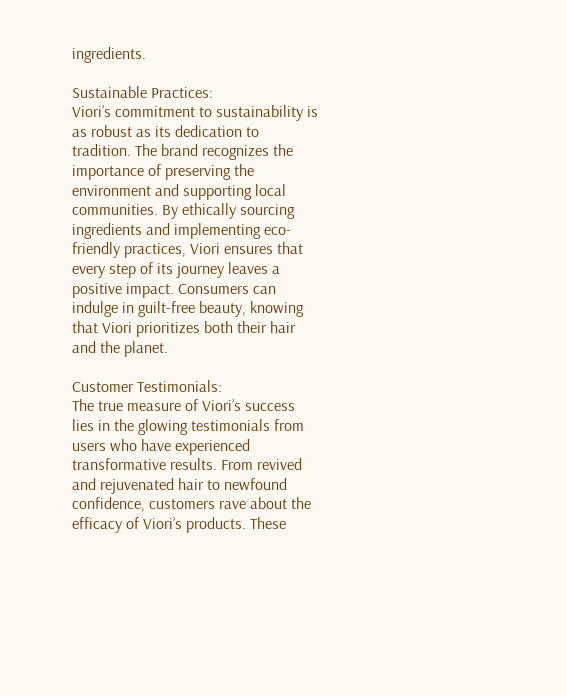ingredients.

Sustainable Practices:
Viori’s commitment to sustainability is as robust as its dedication to tradition. The brand recognizes the importance of preserving the environment and supporting local communities. By ethically sourcing ingredients and implementing eco-friendly practices, Viori ensures that every step of its journey leaves a positive impact. Consumers can indulge in guilt-free beauty, knowing that Viori prioritizes both their hair and the planet.

Customer Testimonials:
The true measure of Viori’s success lies in the glowing testimonials from users who have experienced transformative results. From revived and rejuvenated hair to newfound confidence, customers rave about the efficacy of Viori’s products. These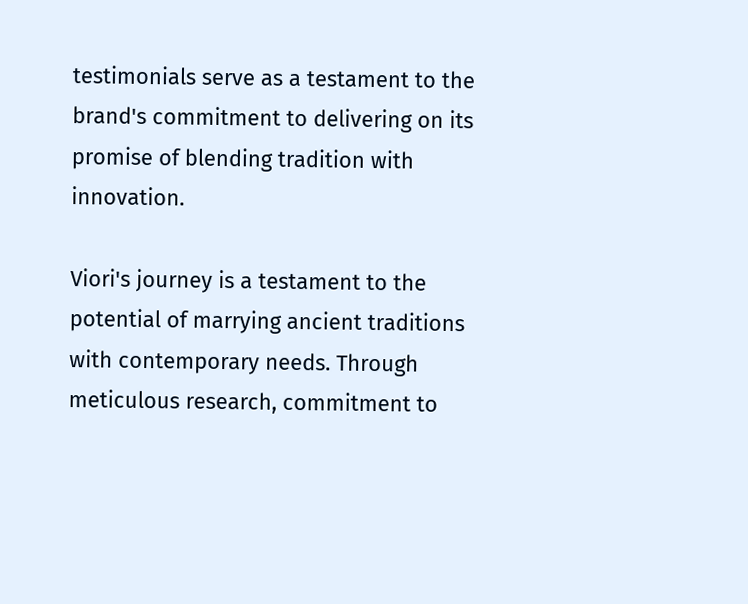testimonials serve as a testament to the brand's commitment to delivering on its promise of blending tradition with innovation.

Viori's journey is a testament to the potential of marrying ancient traditions with contemporary needs. Through meticulous research, commitment to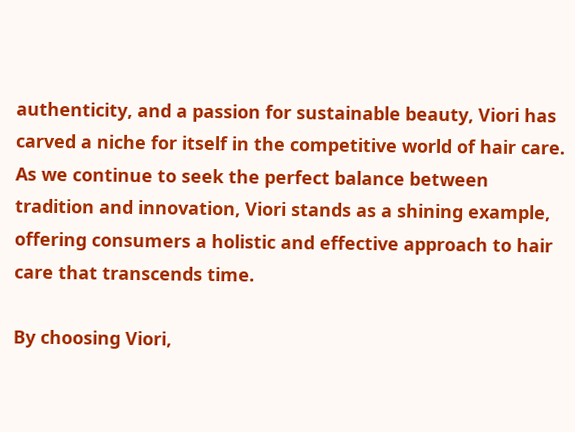authenticity, and a passion for sustainable beauty, Viori has carved a niche for itself in the competitive world of hair care. As we continue to seek the perfect balance between tradition and innovation, Viori stands as a shining example, offering consumers a holistic and effective approach to hair care that transcends time.

By choosing Viori,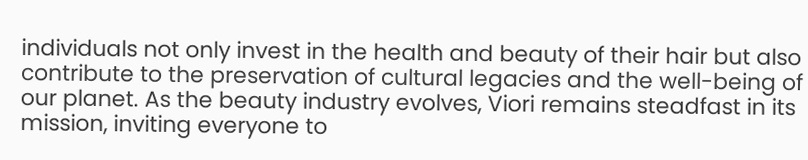individuals not only invest in the health and beauty of their hair but also contribute to the preservation of cultural legacies and the well-being of our planet. As the beauty industry evolves, Viori remains steadfast in its mission, inviting everyone to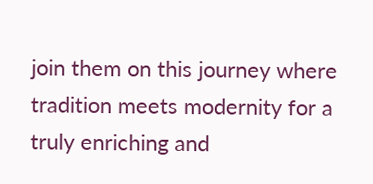join them on this journey where tradition meets modernity for a truly enriching and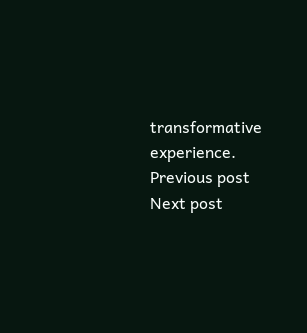transformative experience.
Previous post
Next post